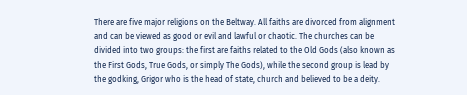There are five major religions on the Beltway. All faiths are divorced from alignment and can be viewed as good or evil and lawful or chaotic. The churches can be divided into two groups: the first are faiths related to the Old Gods (also known as the First Gods, True Gods, or simply The Gods), while the second group is lead by the godking, Grigor who is the head of state, church and believed to be a deity.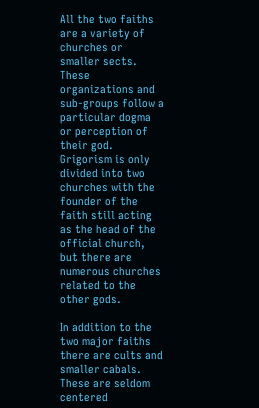All the two faiths are a variety of churches or smaller sects. These organizations and sub-groups follow a particular dogma or perception of their god. Grigorism is only divided into two churches with the founder of the faith still acting as the head of the official church, but there are numerous churches related to the other gods.

In addition to the two major faiths there are cults and smaller cabals. These are seldom centered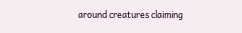around creatures claiming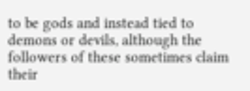to be gods and instead tied to demons or devils, although the followers of these sometimes claim their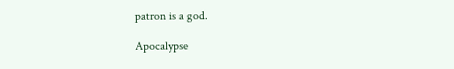patron is a god.

Apocalypse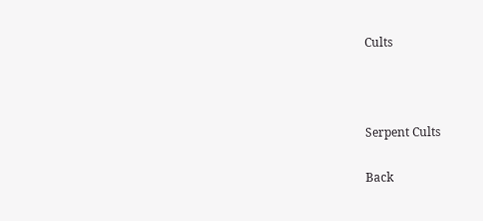Cults





Serpent Cults


Back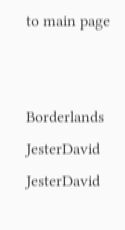to main page


Borderlands JesterDavid JesterDavid